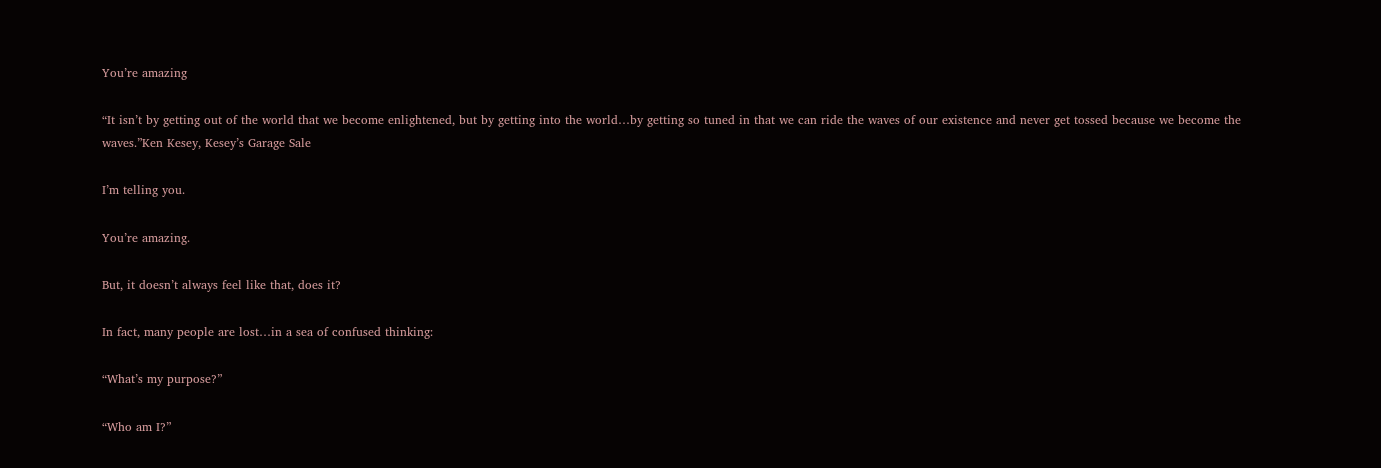You’re amazing

“It isn’t by getting out of the world that we become enlightened, but by getting into the world…by getting so tuned in that we can ride the waves of our existence and never get tossed because we become the waves.”Ken Kesey, Kesey’s Garage Sale

I’m telling you.

You’re amazing.

But, it doesn’t always feel like that, does it?

In fact, many people are lost…in a sea of confused thinking:

“What’s my purpose?”

“Who am I?”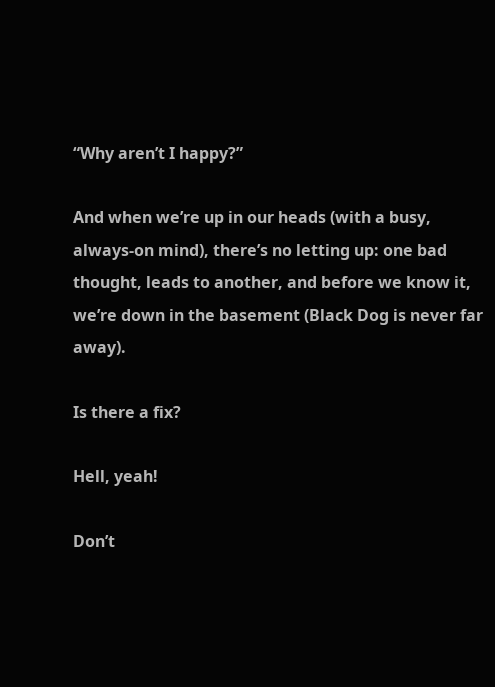“Why aren’t I happy?”

And when we’re up in our heads (with a busy, always-on mind), there’s no letting up: one bad thought, leads to another, and before we know it, we’re down in the basement (Black Dog is never far away).

Is there a fix?

Hell, yeah!

Don’t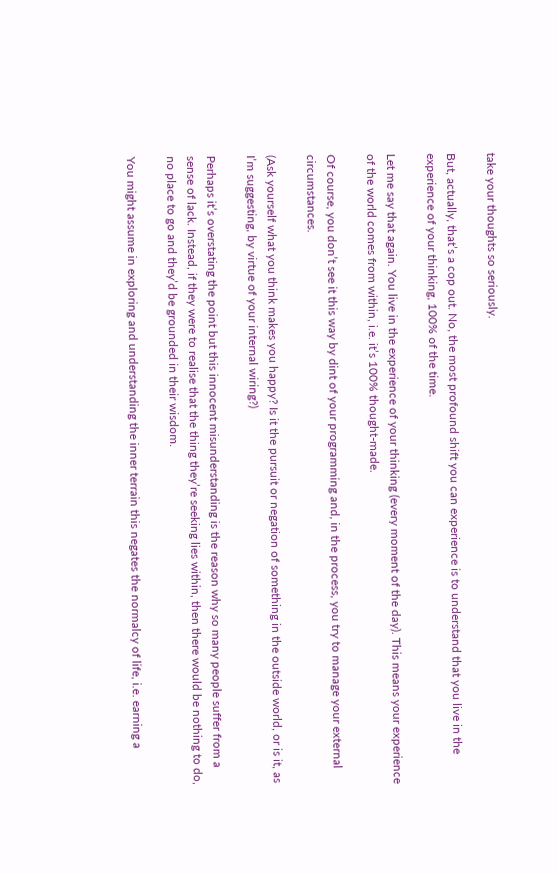take your thoughts so seriously.

But, actually, that’s a cop out. No, the most profound shift you can experience is to understand that you live in the experience of your thinking, 100% of the time.

Let me say that again. You live in the experience of your thinking (every moment of the day). This means your experience of the world comes from within, i.e. it’s 100% thought-made.

Of course, you don’t see it this way by dint of your programming and, in the process, you try to manage your external circumstances.

(Ask yourself what you think makes you happy? Is it the pursuit or negation of something in the outside world, or is it, as I’m suggesting, by virtue of your internal wiring?)

Perhaps it’s overstating the point but this innocent misunderstanding is the reason why so many people suffer from a sense of lack. Instead, if they were to realise that the thing they’re seeking lies within, then there would be nothing to do, no place to go and they’d be grounded in their wisdom.

You might assume in exploring and understanding the inner terrain this negates the normalcy of life, i.e. earning a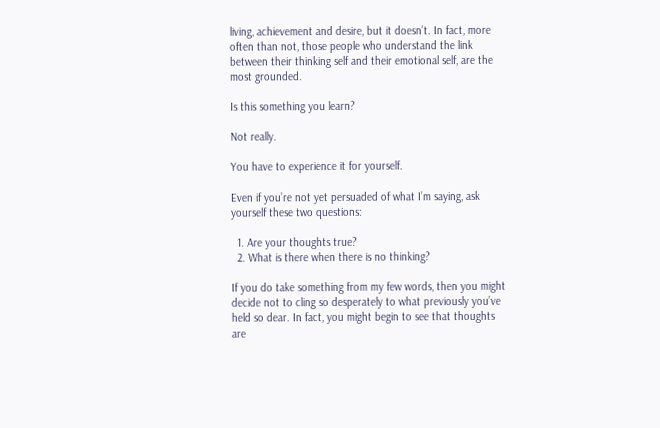living, achievement and desire, but it doesn’t. In fact, more often than not, those people who understand the link between their thinking self and their emotional self, are the most grounded.

Is this something you learn?

Not really.

You have to experience it for yourself.

Even if you’re not yet persuaded of what I’m saying, ask yourself these two questions:

  1. Are your thoughts true?
  2. What is there when there is no thinking?

If you do take something from my few words, then you might decide not to cling so desperately to what previously you’ve held so dear. In fact, you might begin to see that thoughts are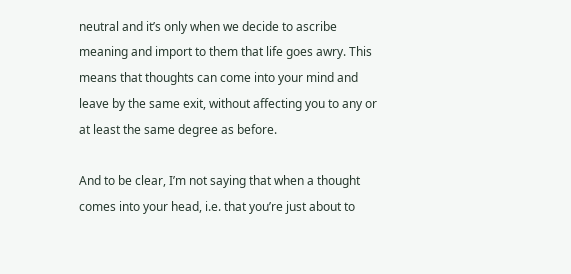neutral and it’s only when we decide to ascribe meaning and import to them that life goes awry. This means that thoughts can come into your mind and leave by the same exit, without affecting you to any or at least the same degree as before.

And to be clear, I’m not saying that when a thought comes into your head, i.e. that you’re just about to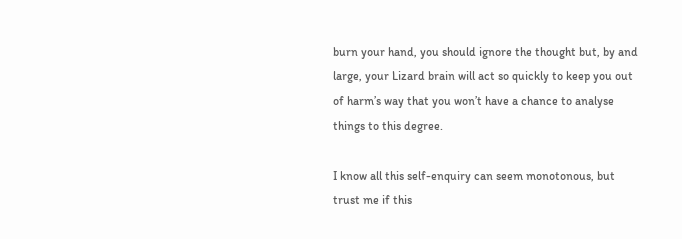burn your hand, you should ignore the thought but, by and large, your Lizard brain will act so quickly to keep you out of harm’s way that you won’t have a chance to analyse things to this degree.

I know all this self-enquiry can seem monotonous, but trust me if this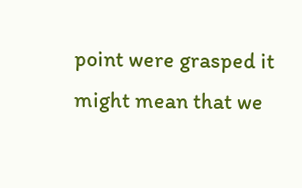point were grasped it might mean that we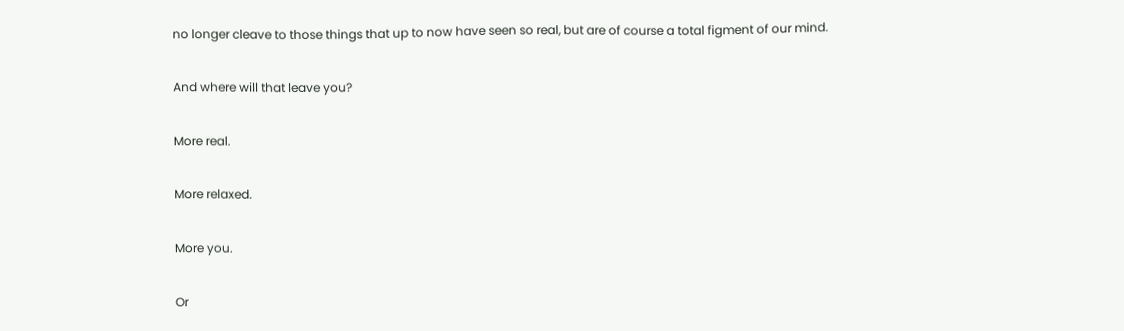no longer cleave to those things that up to now have seen so real, but are of course a total figment of our mind.

And where will that leave you?

More real.

More relaxed.

More you.

Or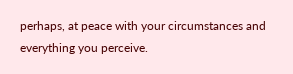perhaps, at peace with your circumstances and everything you perceive.